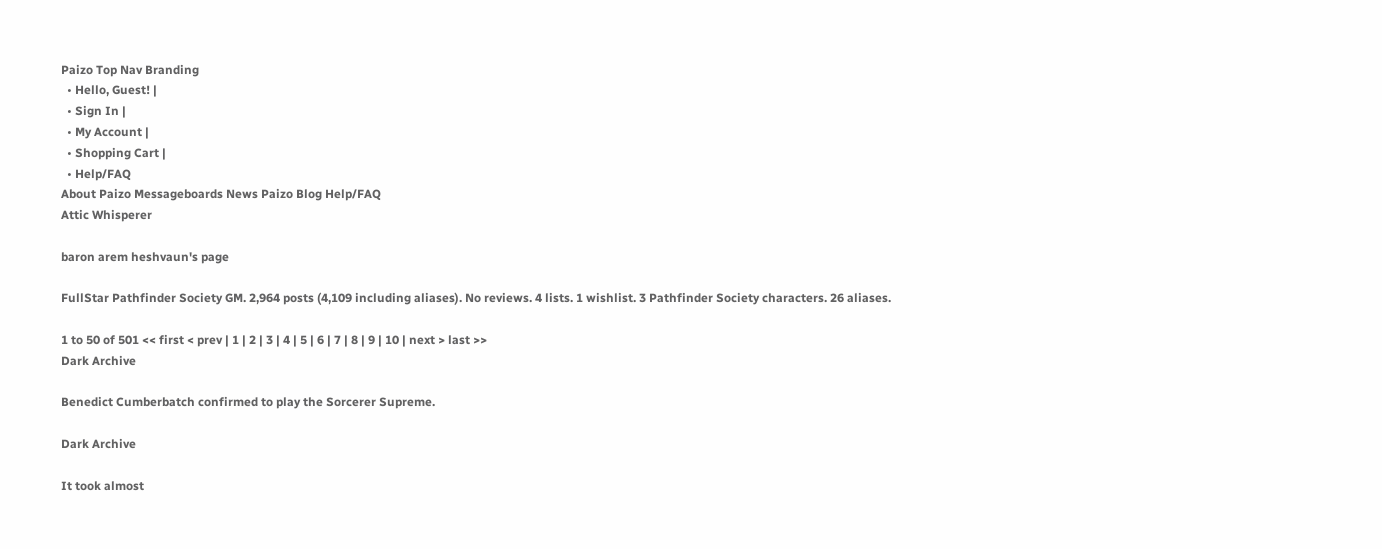Paizo Top Nav Branding
  • Hello, Guest! |
  • Sign In |
  • My Account |
  • Shopping Cart |
  • Help/FAQ
About Paizo Messageboards News Paizo Blog Help/FAQ
Attic Whisperer

baron arem heshvaun's page

FullStar Pathfinder Society GM. 2,964 posts (4,109 including aliases). No reviews. 4 lists. 1 wishlist. 3 Pathfinder Society characters. 26 aliases.

1 to 50 of 501 << first < prev | 1 | 2 | 3 | 4 | 5 | 6 | 7 | 8 | 9 | 10 | next > last >>
Dark Archive

Benedict Cumberbatch confirmed to play the Sorcerer Supreme.

Dark Archive

It took almost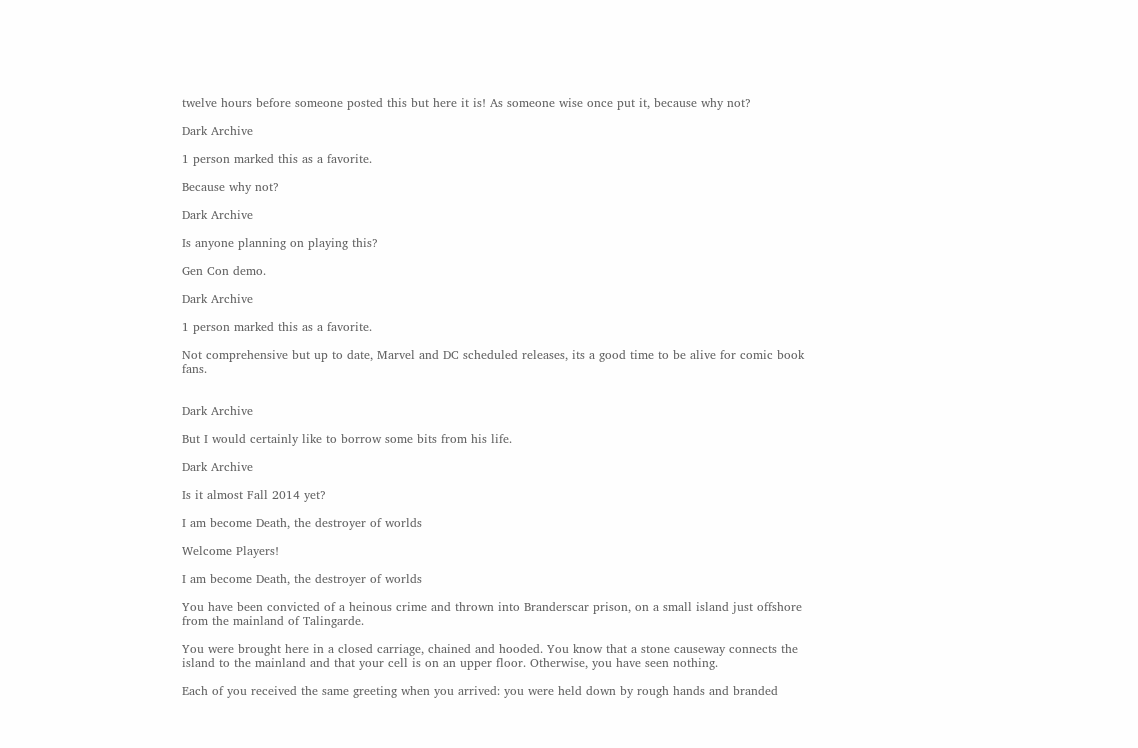twelve hours before someone posted this but here it is! As someone wise once put it, because why not?

Dark Archive

1 person marked this as a favorite.

Because why not?

Dark Archive

Is anyone planning on playing this?

Gen Con demo.

Dark Archive

1 person marked this as a favorite.

Not comprehensive but up to date, Marvel and DC scheduled releases, its a good time to be alive for comic book fans.


Dark Archive

But I would certainly like to borrow some bits from his life.

Dark Archive

Is it almost Fall 2014 yet?

I am become Death, the destroyer of worlds

Welcome Players!

I am become Death, the destroyer of worlds

You have been convicted of a heinous crime and thrown into Branderscar prison, on a small island just offshore from the mainland of Talingarde.

You were brought here in a closed carriage, chained and hooded. You know that a stone causeway connects the island to the mainland and that your cell is on an upper floor. Otherwise, you have seen nothing.

Each of you received the same greeting when you arrived: you were held down by rough hands and branded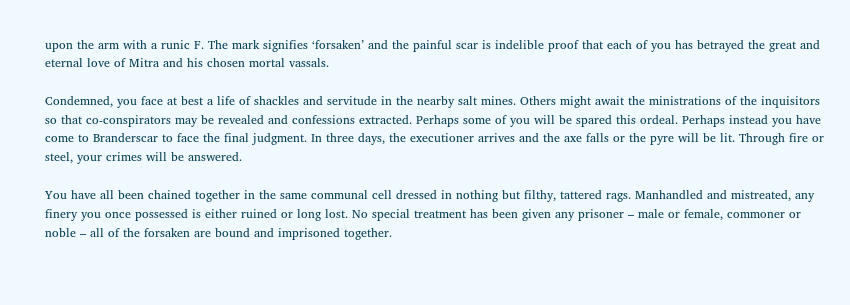upon the arm with a runic F. The mark signifies ‘forsaken’ and the painful scar is indelible proof that each of you has betrayed the great and eternal love of Mitra and his chosen mortal vassals.

Condemned, you face at best a life of shackles and servitude in the nearby salt mines. Others might await the ministrations of the inquisitors so that co-conspirators may be revealed and confessions extracted. Perhaps some of you will be spared this ordeal. Perhaps instead you have come to Branderscar to face the final judgment. In three days, the executioner arrives and the axe falls or the pyre will be lit. Through fire or steel, your crimes will be answered.

You have all been chained together in the same communal cell dressed in nothing but filthy, tattered rags. Manhandled and mistreated, any finery you once possessed is either ruined or long lost. No special treatment has been given any prisoner – male or female, commoner or noble – all of the forsaken are bound and imprisoned together.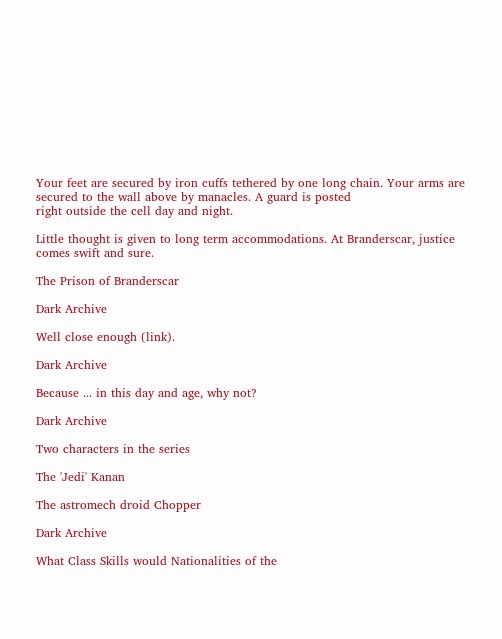Your feet are secured by iron cuffs tethered by one long chain. Your arms are secured to the wall above by manacles. A guard is posted
right outside the cell day and night.

Little thought is given to long term accommodations. At Branderscar, justice comes swift and sure.

The Prison of Branderscar

Dark Archive

Well close enough (link).

Dark Archive

Because ... in this day and age, why not?

Dark Archive

Two characters in the series

The 'Jedi' Kanan

The astromech droid Chopper

Dark Archive

What Class Skills would Nationalities of the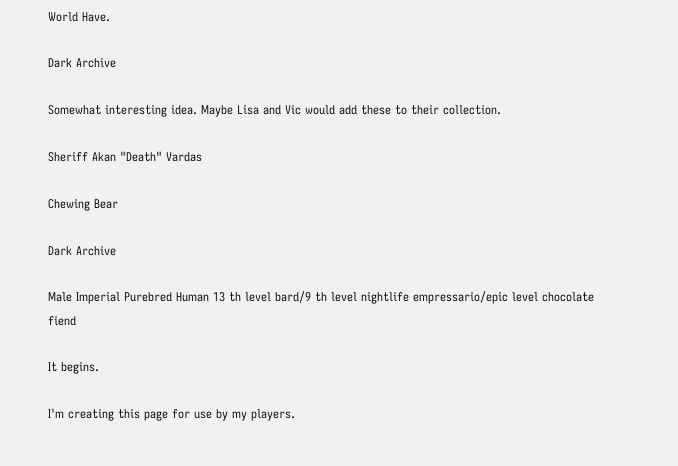World Have.

Dark Archive

Somewhat interesting idea. Maybe Lisa and Vic would add these to their collection.

Sheriff Akan "Death" Vardas

Chewing Bear

Dark Archive

Male Imperial Purebred Human 13 th level bard/9 th level nightlife empressario/epic level chocolate fiend

It begins.

I'm creating this page for use by my players.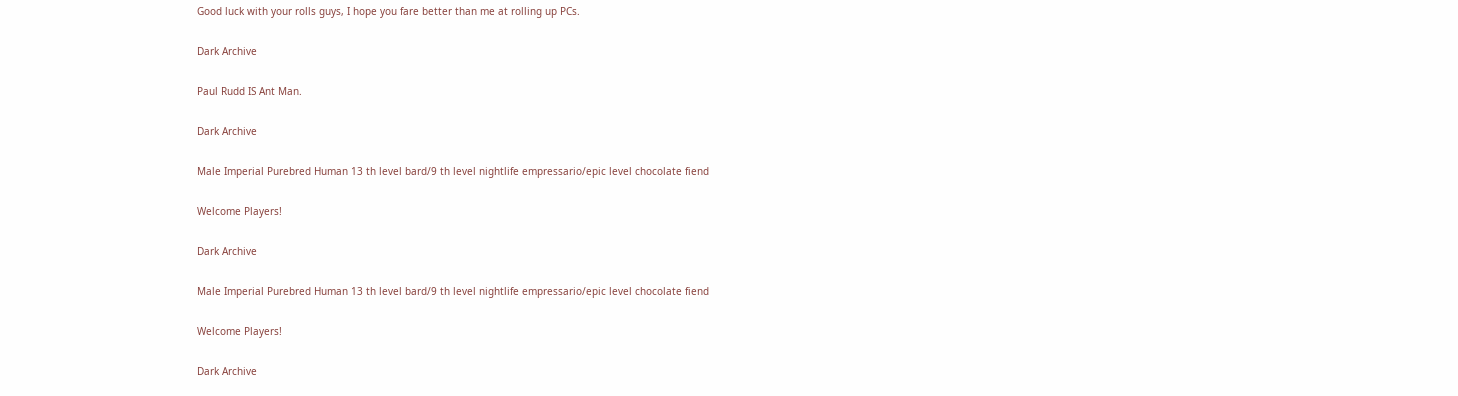Good luck with your rolls guys, I hope you fare better than me at rolling up PCs.

Dark Archive

Paul Rudd IS Ant Man.

Dark Archive

Male Imperial Purebred Human 13 th level bard/9 th level nightlife empressario/epic level chocolate fiend

Welcome Players!

Dark Archive

Male Imperial Purebred Human 13 th level bard/9 th level nightlife empressario/epic level chocolate fiend

Welcome Players!

Dark Archive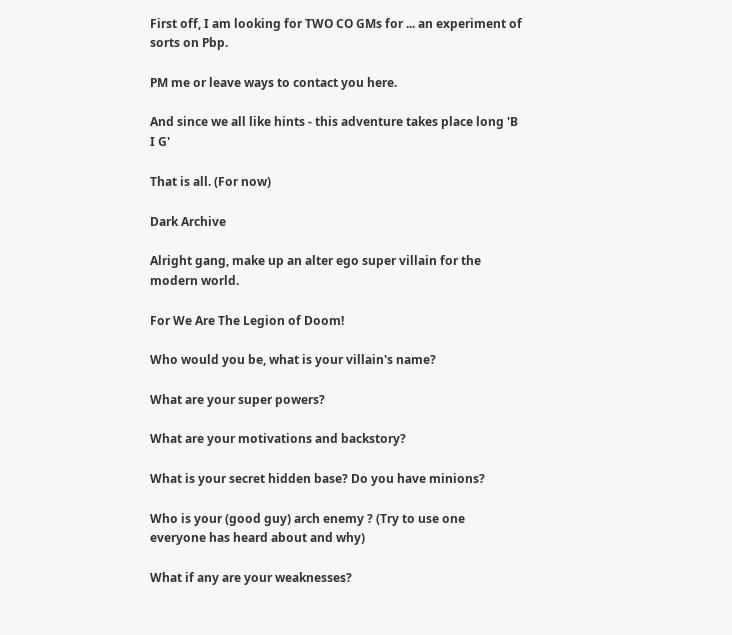First off, I am looking for TWO CO GMs for ... an experiment of sorts on Pbp.

PM me or leave ways to contact you here.

And since we all like hints - this adventure takes place long 'B I G'

That is all. (For now)

Dark Archive

Alright gang, make up an alter ego super villain for the modern world.

For We Are The Legion of Doom!

Who would you be, what is your villain's name?

What are your super powers?

What are your motivations and backstory?

What is your secret hidden base? Do you have minions?

Who is your (good guy) arch enemy ? (Try to use one everyone has heard about and why)

What if any are your weaknesses?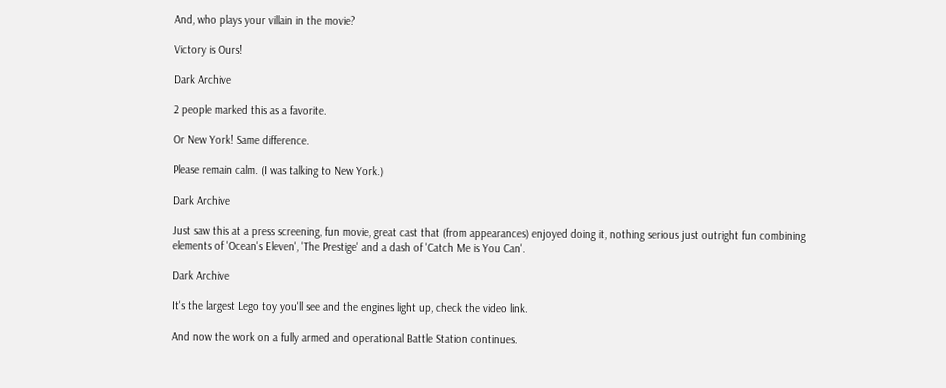And, who plays your villain in the movie?

Victory is Ours!

Dark Archive

2 people marked this as a favorite.

Or New York! Same difference.

Please remain calm. (I was talking to New York.)

Dark Archive

Just saw this at a press screening, fun movie, great cast that (from appearances) enjoyed doing it, nothing serious just outright fun combining elements of 'Ocean's Eleven', 'The Prestige' and a dash of 'Catch Me is You Can'.

Dark Archive

It's the largest Lego toy you'll see and the engines light up, check the video link.

And now the work on a fully armed and operational Battle Station continues.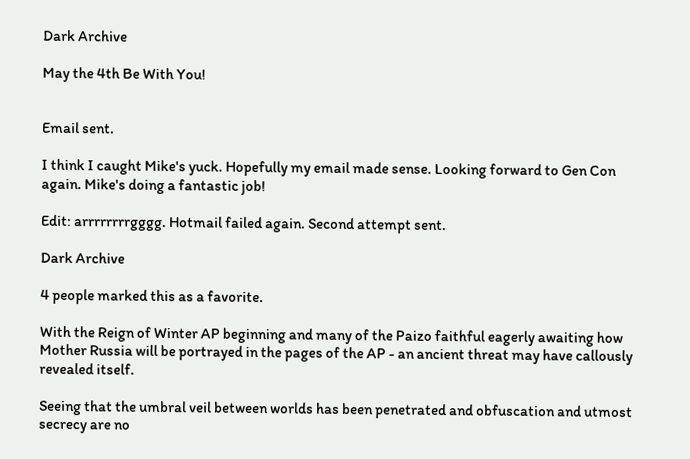Dark Archive

May the 4th Be With You!


Email sent.

I think I caught Mike's yuck. Hopefully my email made sense. Looking forward to Gen Con again. Mike's doing a fantastic job!

Edit: arrrrrrrrgggg. Hotmail failed again. Second attempt sent.

Dark Archive

4 people marked this as a favorite.

With the Reign of Winter AP beginning and many of the Paizo faithful eagerly awaiting how Mother Russia will be portrayed in the pages of the AP - an ancient threat may have callously revealed itself.

Seeing that the umbral veil between worlds has been penetrated and obfuscation and utmost secrecy are no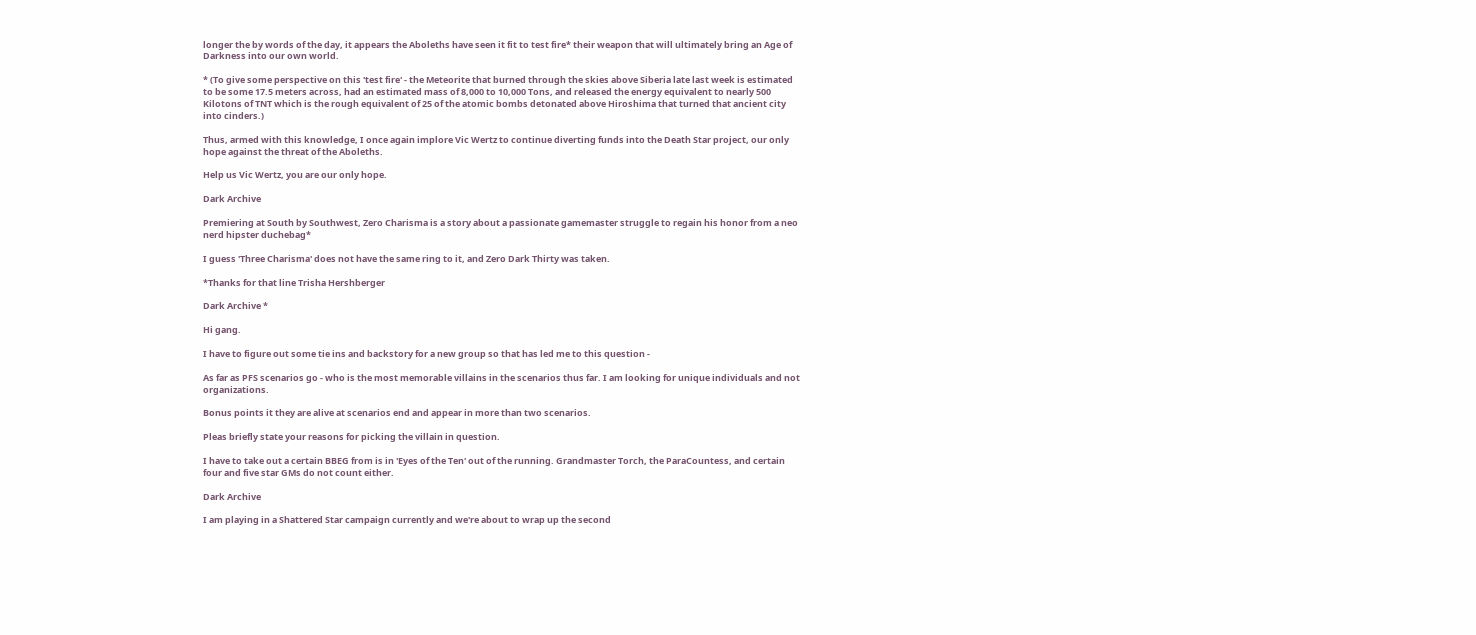longer the by words of the day, it appears the Aboleths have seen it fit to test fire* their weapon that will ultimately bring an Age of Darkness into our own world.

* (To give some perspective on this 'test fire' - the Meteorite that burned through the skies above Siberia late last week is estimated to be some 17.5 meters across, had an estimated mass of 8,000 to 10,000 Tons, and released the energy equivalent to nearly 500 Kilotons of TNT which is the rough equivalent of 25 of the atomic bombs detonated above Hiroshima that turned that ancient city into cinders.)

Thus, armed with this knowledge, I once again implore Vic Wertz to continue diverting funds into the Death Star project, our only hope against the threat of the Aboleths.

Help us Vic Wertz, you are our only hope.

Dark Archive

Premiering at South by Southwest, Zero Charisma is a story about a passionate gamemaster struggle to regain his honor from a neo nerd hipster duchebag*

I guess 'Three Charisma' does not have the same ring to it, and Zero Dark Thirty was taken.

*Thanks for that line Trisha Hershberger

Dark Archive *

Hi gang.

I have to figure out some tie ins and backstory for a new group so that has led me to this question -

As far as PFS scenarios go - who is the most memorable villains in the scenarios thus far. I am looking for unique individuals and not organizations.

Bonus points it they are alive at scenarios end and appear in more than two scenarios.

Pleas briefly state your reasons for picking the villain in question.

I have to take out a certain BBEG from is in 'Eyes of the Ten' out of the running. Grandmaster Torch, the ParaCountess, and certain four and five star GMs do not count either.

Dark Archive

I am playing in a Shattered Star campaign currently and we're about to wrap up the second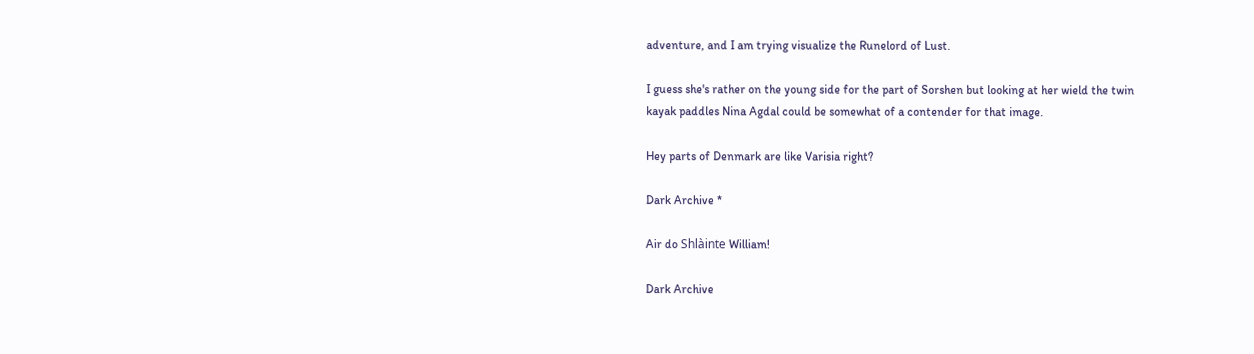adventure, and I am trying visualize the Runelord of Lust.

I guess she's rather on the young side for the part of Sorshen but looking at her wield the twin kayak paddles Nina Agdal could be somewhat of a contender for that image.

Hey parts of Denmark are like Varisia right?

Dark Archive *

Air do Shlàinte William!

Dark Archive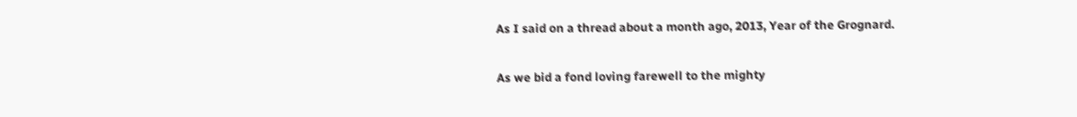As I said on a thread about a month ago, 2013, Year of the Grognard.

As we bid a fond loving farewell to the mighty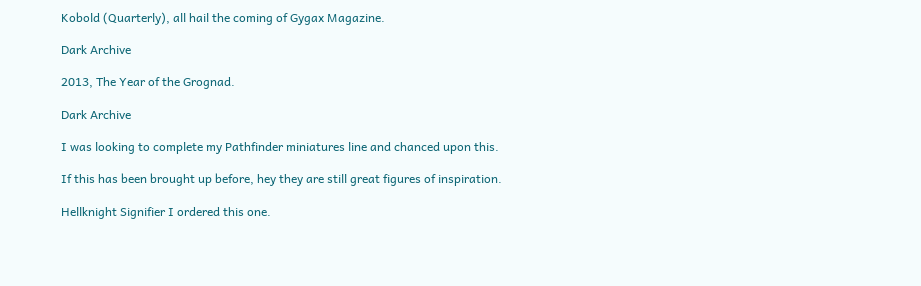Kobold (Quarterly), all hail the coming of Gygax Magazine.

Dark Archive

2013, The Year of the Grognad.

Dark Archive

I was looking to complete my Pathfinder miniatures line and chanced upon this.

If this has been brought up before, hey they are still great figures of inspiration.

Hellknight Signifier I ordered this one.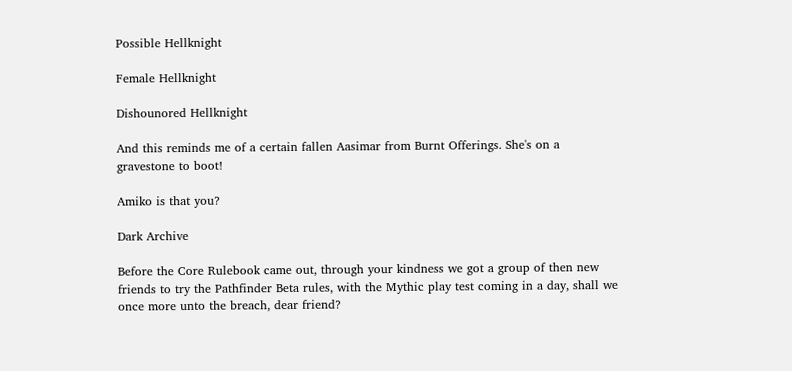Possible Hellknight

Female Hellknight

Dishounored Hellknight

And this reminds me of a certain fallen Aasimar from Burnt Offerings. She's on a gravestone to boot!

Amiko is that you?

Dark Archive

Before the Core Rulebook came out, through your kindness we got a group of then new friends to try the Pathfinder Beta rules, with the Mythic play test coming in a day, shall we once more unto the breach, dear friend?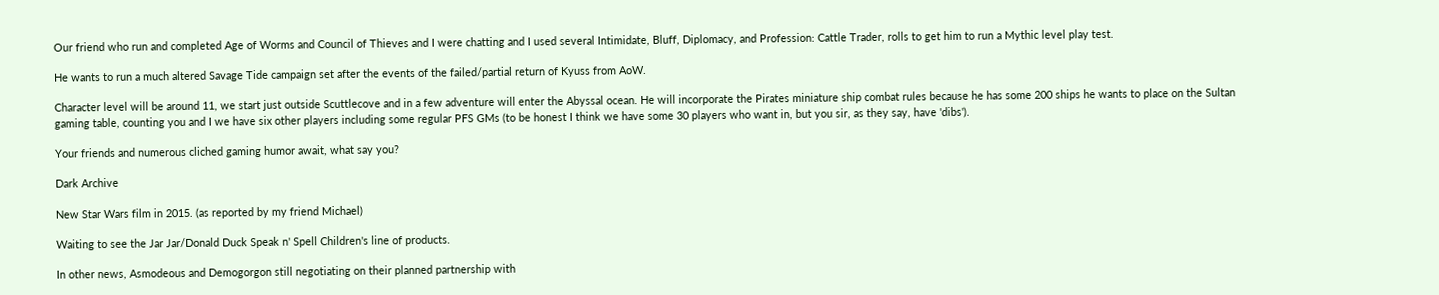Our friend who run and completed Age of Worms and Council of Thieves and I were chatting and I used several Intimidate, Bluff, Diplomacy, and Profession: Cattle Trader, rolls to get him to run a Mythic level play test.

He wants to run a much altered Savage Tide campaign set after the events of the failed/partial return of Kyuss from AoW.

Character level will be around 11, we start just outside Scuttlecove and in a few adventure will enter the Abyssal ocean. He will incorporate the Pirates miniature ship combat rules because he has some 200 ships he wants to place on the Sultan gaming table, counting you and I we have six other players including some regular PFS GMs (to be honest I think we have some 30 players who want in, but you sir, as they say, have 'dibs').

Your friends and numerous cliched gaming humor await, what say you?

Dark Archive

New Star Wars film in 2015. (as reported by my friend Michael)

Waiting to see the Jar Jar/Donald Duck Speak n' Spell Children's line of products.

In other news, Asmodeous and Demogorgon still negotiating on their planned partnership with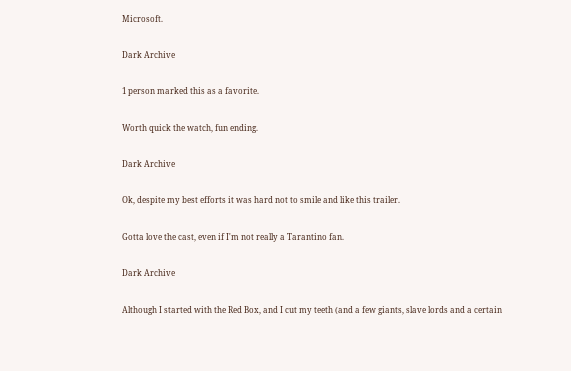Microsoft.

Dark Archive

1 person marked this as a favorite.

Worth quick the watch, fun ending.

Dark Archive

Ok, despite my best efforts it was hard not to smile and like this trailer.

Gotta love the cast, even if I'm not really a Tarantino fan.

Dark Archive

Although I started with the Red Box, and I cut my teeth (and a few giants, slave lords and a certain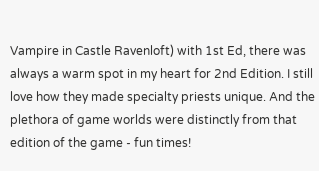Vampire in Castle Ravenloft) with 1st Ed, there was always a warm spot in my heart for 2nd Edition. I still love how they made specialty priests unique. And the plethora of game worlds were distinctly from that edition of the game - fun times!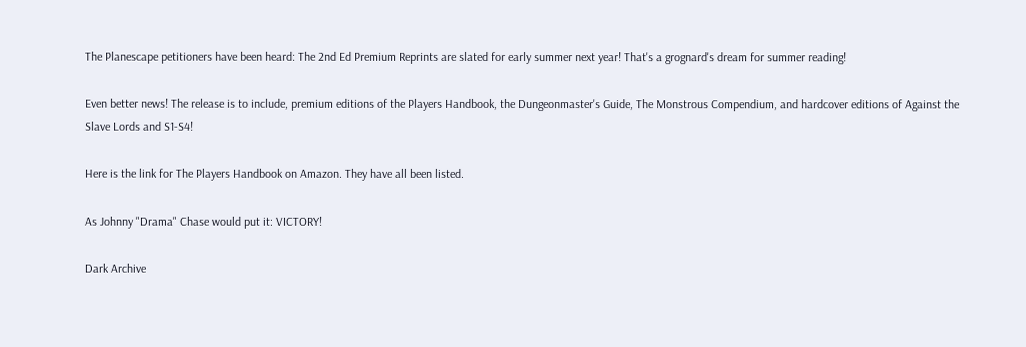The Planescape petitioners have been heard: The 2nd Ed Premium Reprints are slated for early summer next year! That's a grognard's dream for summer reading!

Even better news! The release is to include, premium editions of the Players Handbook, the Dungeonmaster's Guide, The Monstrous Compendium, and hardcover editions of Against the Slave Lords and S1-S4!

Here is the link for The Players Handbook on Amazon. They have all been listed.

As Johnny "Drama" Chase would put it: VICTORY!

Dark Archive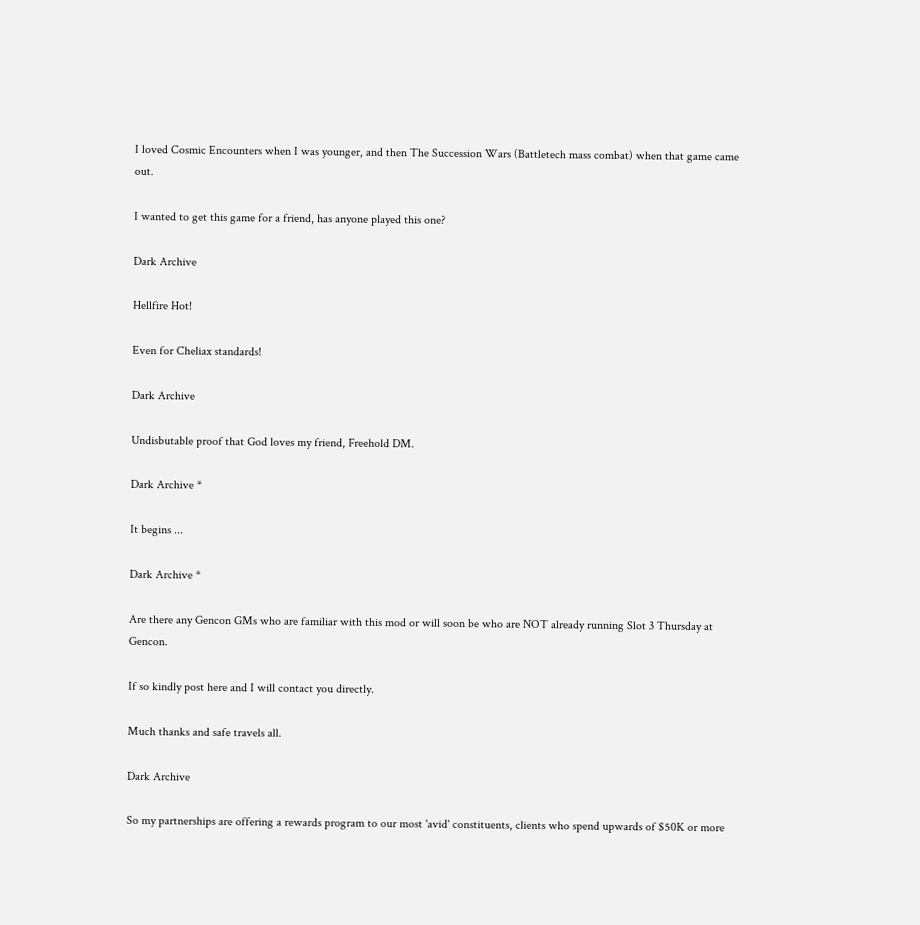I loved Cosmic Encounters when I was younger, and then The Succession Wars (Battletech mass combat) when that game came out.

I wanted to get this game for a friend, has anyone played this one?

Dark Archive

Hellfire Hot!

Even for Cheliax standards!

Dark Archive

Undisbutable proof that God loves my friend, Freehold DM.

Dark Archive *

It begins ...

Dark Archive *

Are there any Gencon GMs who are familiar with this mod or will soon be who are NOT already running Slot 3 Thursday at Gencon.

If so kindly post here and I will contact you directly.

Much thanks and safe travels all.

Dark Archive

So my partnerships are offering a rewards program to our most 'avid' constituents, clients who spend upwards of $50K or more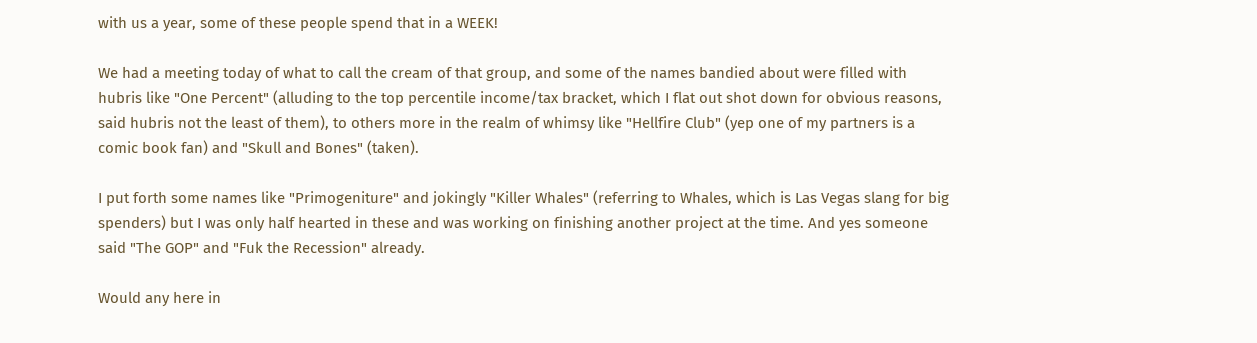with us a year, some of these people spend that in a WEEK!

We had a meeting today of what to call the cream of that group, and some of the names bandied about were filled with hubris like "One Percent" (alluding to the top percentile income/tax bracket, which I flat out shot down for obvious reasons, said hubris not the least of them), to others more in the realm of whimsy like "Hellfire Club" (yep one of my partners is a comic book fan) and "Skull and Bones" (taken).

I put forth some names like "Primogeniture" and jokingly "Killer Whales" (referring to Whales, which is Las Vegas slang for big spenders) but I was only half hearted in these and was working on finishing another project at the time. And yes someone said "The GOP" and "Fuk the Recession" already.

Would any here in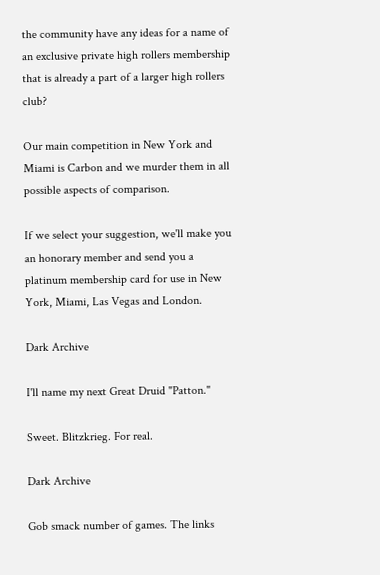the community have any ideas for a name of an exclusive private high rollers membership that is already a part of a larger high rollers club?

Our main competition in New York and Miami is Carbon and we murder them in all possible aspects of comparison.

If we select your suggestion, we'll make you an honorary member and send you a platinum membership card for use in New York, Miami, Las Vegas and London.

Dark Archive

I'll name my next Great Druid "Patton."

Sweet. Blitzkrieg. For real.

Dark Archive

Gob smack number of games. The links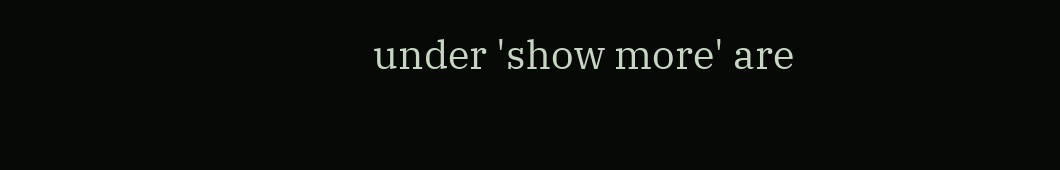under 'show more' are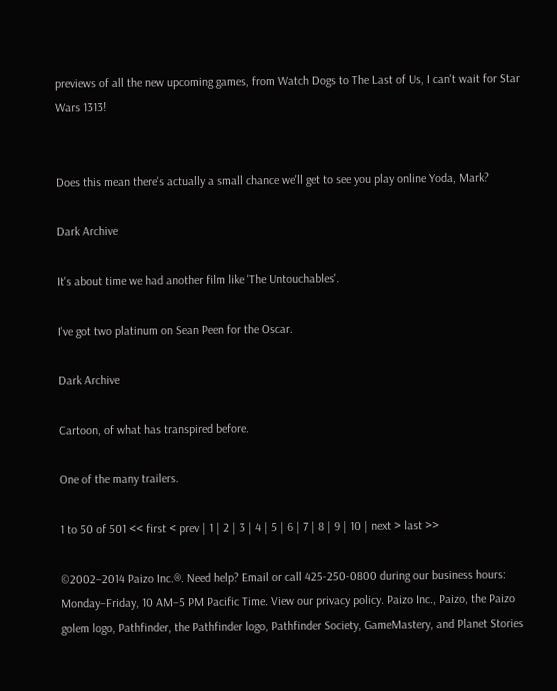previews of all the new upcoming games, from Watch Dogs to The Last of Us, I can't wait for Star Wars 1313!


Does this mean there's actually a small chance we'll get to see you play online Yoda, Mark?

Dark Archive

It's about time we had another film like 'The Untouchables'.

I've got two platinum on Sean Peen for the Oscar.

Dark Archive

Cartoon, of what has transpired before.

One of the many trailers.

1 to 50 of 501 << first < prev | 1 | 2 | 3 | 4 | 5 | 6 | 7 | 8 | 9 | 10 | next > last >>

©2002–2014 Paizo Inc.®. Need help? Email or call 425-250-0800 during our business hours: Monday–Friday, 10 AM–5 PM Pacific Time. View our privacy policy. Paizo Inc., Paizo, the Paizo golem logo, Pathfinder, the Pathfinder logo, Pathfinder Society, GameMastery, and Planet Stories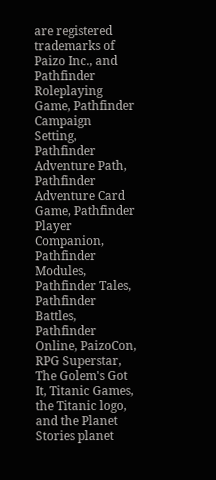are registered trademarks of Paizo Inc., and Pathfinder Roleplaying Game, Pathfinder Campaign Setting, Pathfinder Adventure Path, Pathfinder Adventure Card Game, Pathfinder Player Companion, Pathfinder Modules, Pathfinder Tales, Pathfinder Battles, Pathfinder Online, PaizoCon, RPG Superstar, The Golem's Got It, Titanic Games, the Titanic logo, and the Planet Stories planet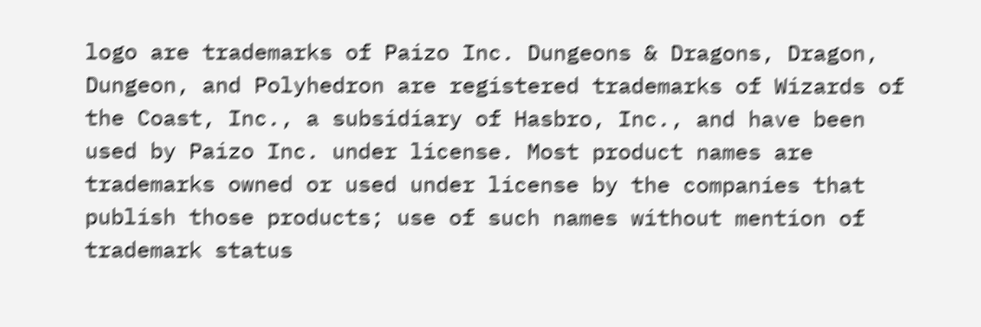logo are trademarks of Paizo Inc. Dungeons & Dragons, Dragon, Dungeon, and Polyhedron are registered trademarks of Wizards of the Coast, Inc., a subsidiary of Hasbro, Inc., and have been used by Paizo Inc. under license. Most product names are trademarks owned or used under license by the companies that publish those products; use of such names without mention of trademark status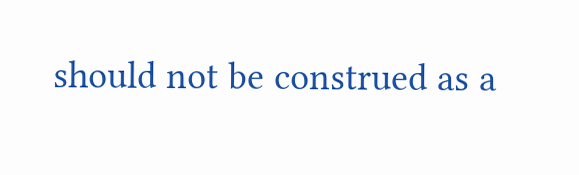should not be construed as a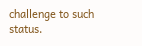challenge to such status.